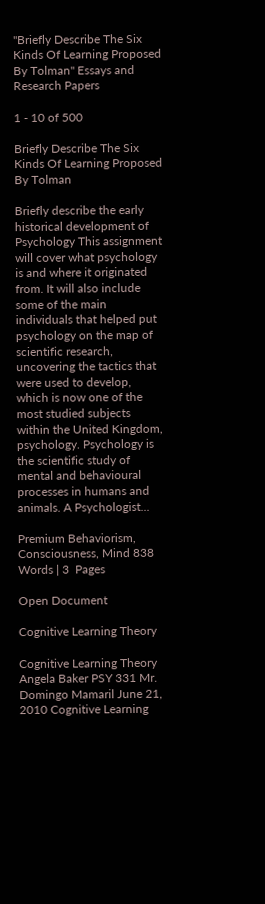"Briefly Describe The Six Kinds Of Learning Proposed By Tolman" Essays and Research Papers

1 - 10 of 500

Briefly Describe The Six Kinds Of Learning Proposed By Tolman

Briefly describe the early historical development of Psychology This assignment will cover what psychology is and where it originated from. It will also include some of the main individuals that helped put psychology on the map of scientific research, uncovering the tactics that were used to develop, which is now one of the most studied subjects within the United Kingdom, psychology. Psychology is the scientific study of mental and behavioural processes in humans and animals. A Psychologist...

Premium Behaviorism, Consciousness, Mind 838  Words | 3  Pages

Open Document

Cognitive Learning Theory

Cognitive Learning Theory Angela Baker PSY 331 Mr. Domingo Mamaril June 21, 2010 Cognitive Learning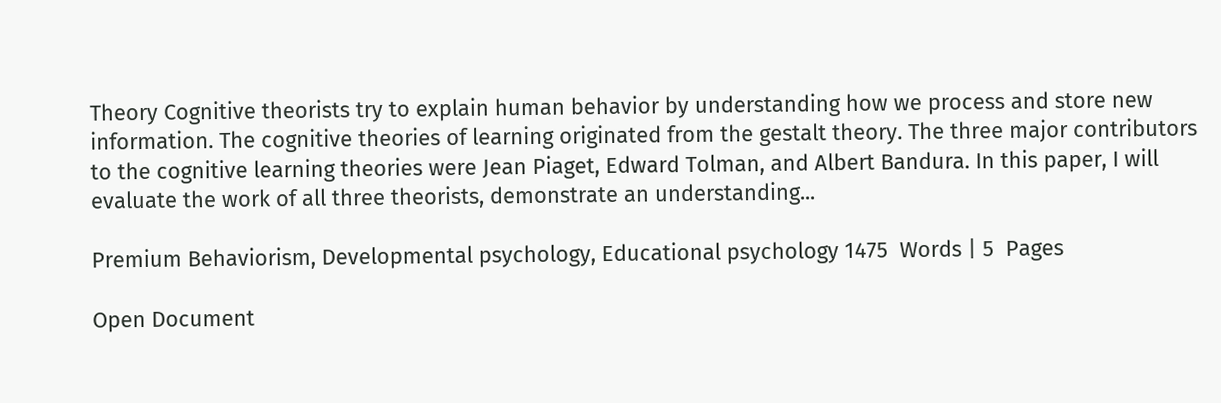Theory Cognitive theorists try to explain human behavior by understanding how we process and store new information. The cognitive theories of learning originated from the gestalt theory. The three major contributors to the cognitive learning theories were Jean Piaget, Edward Tolman, and Albert Bandura. In this paper, I will evaluate the work of all three theorists, demonstrate an understanding...

Premium Behaviorism, Developmental psychology, Educational psychology 1475  Words | 5  Pages

Open Document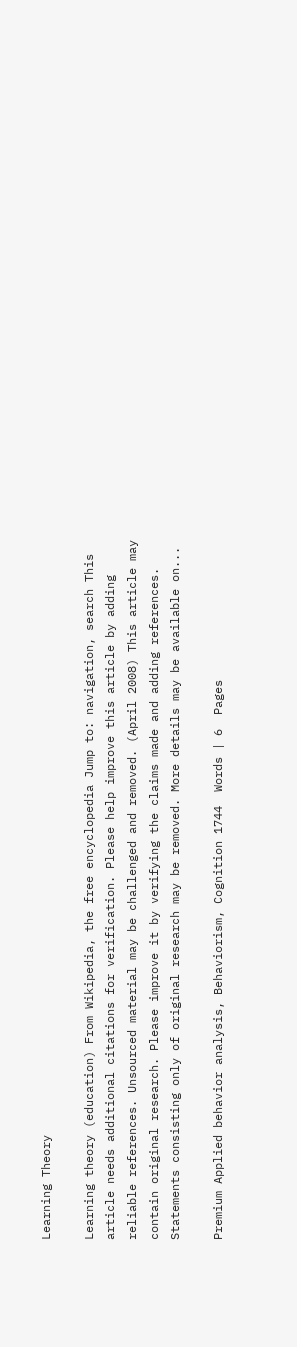Learning Theory

Learning theory (education) From Wikipedia, the free encyclopedia Jump to: navigation, search This article needs additional citations for verification. Please help improve this article by adding reliable references. Unsourced material may be challenged and removed. (April 2008) This article may contain original research. Please improve it by verifying the claims made and adding references. Statements consisting only of original research may be removed. More details may be available on...

Premium Applied behavior analysis, Behaviorism, Cognition 1744  Words | 6  Pages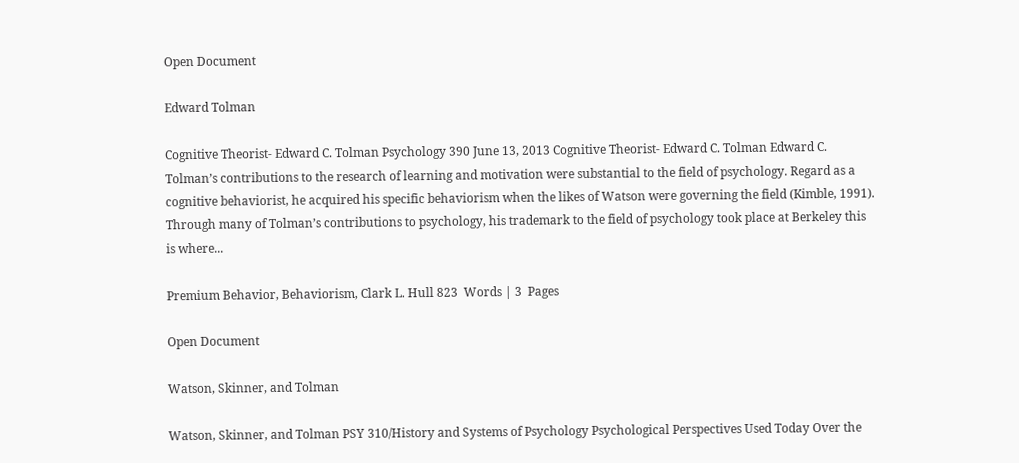Open Document

Edward Tolman

Cognitive Theorist- Edward C. Tolman Psychology 390 June 13, 2013 Cognitive Theorist- Edward C. Tolman Edward C. Tolman’s contributions to the research of learning and motivation were substantial to the field of psychology. Regard as a cognitive behaviorist, he acquired his specific behaviorism when the likes of Watson were governing the field (Kimble, 1991). Through many of Tolman’s contributions to psychology, his trademark to the field of psychology took place at Berkeley this is where...

Premium Behavior, Behaviorism, Clark L. Hull 823  Words | 3  Pages

Open Document

Watson, Skinner, and Tolman

Watson, Skinner, and Tolman PSY 310/History and Systems of Psychology Psychological Perspectives Used Today Over the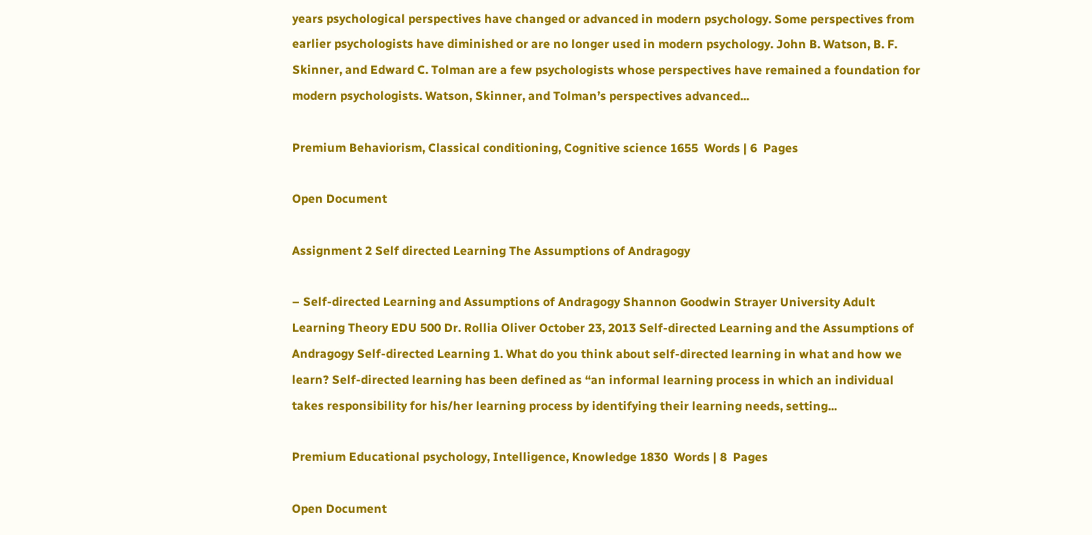years psychological perspectives have changed or advanced in modern psychology. Some perspectives from earlier psychologists have diminished or are no longer used in modern psychology. John B. Watson, B. F. Skinner, and Edward C. Tolman are a few psychologists whose perspectives have remained a foundation for modern psychologists. Watson, Skinner, and Tolman’s perspectives advanced...

Premium Behaviorism, Classical conditioning, Cognitive science 1655  Words | 6  Pages

Open Document

Assignment 2 Self directed Learning The Assumptions of Andragogy

– Self-directed Learning and Assumptions of Andragogy Shannon Goodwin Strayer University Adult Learning Theory EDU 500 Dr. Rollia Oliver October 23, 2013 Self-directed Learning and the Assumptions of Andragogy Self-directed Learning 1. What do you think about self-directed learning in what and how we learn? Self-directed learning has been defined as “an informal learning process in which an individual takes responsibility for his/her learning process by identifying their learning needs, setting...

Premium Educational psychology, Intelligence, Knowledge 1830  Words | 8  Pages

Open Document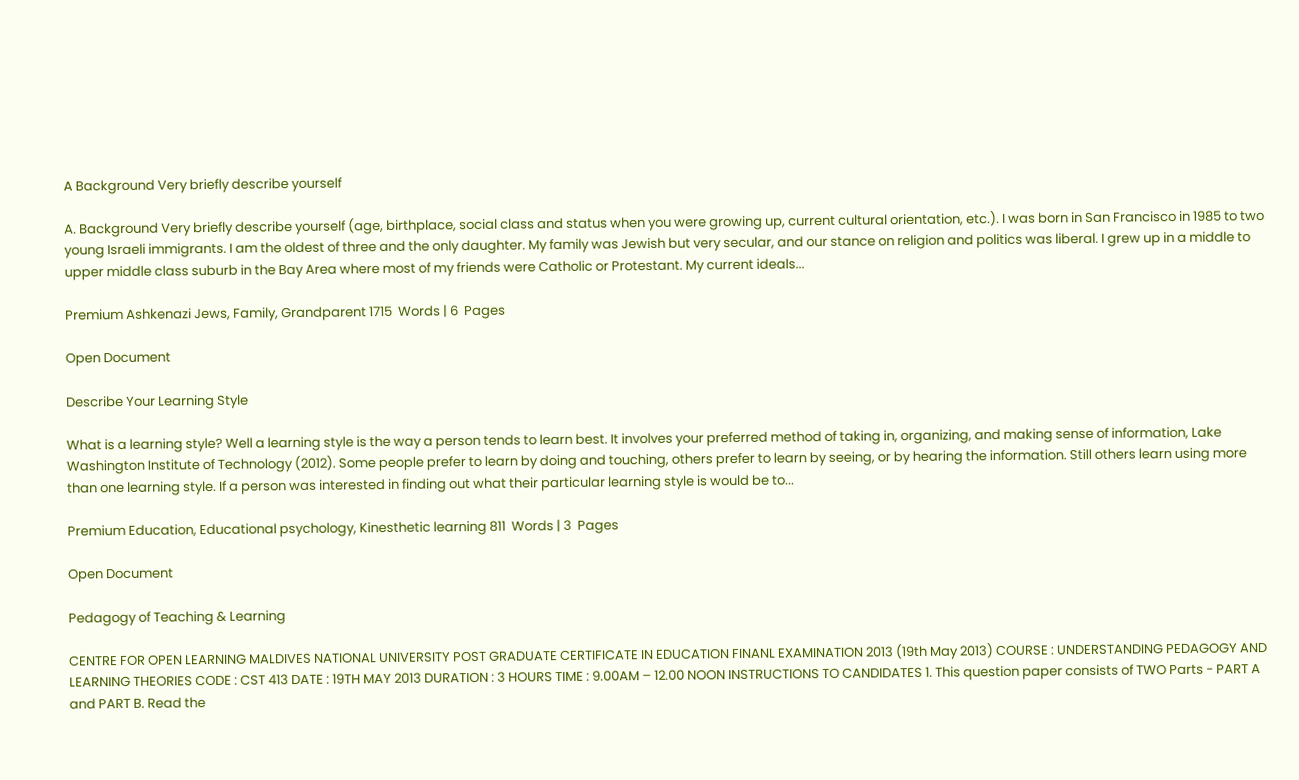A Background Very briefly describe yourself

A. Background Very briefly describe yourself (age, birthplace, social class and status when you were growing up, current cultural orientation, etc.). I was born in San Francisco in 1985 to two young Israeli immigrants. I am the oldest of three and the only daughter. My family was Jewish but very secular, and our stance on religion and politics was liberal. I grew up in a middle to upper middle class suburb in the Bay Area where most of my friends were Catholic or Protestant. My current ideals...

Premium Ashkenazi Jews, Family, Grandparent 1715  Words | 6  Pages

Open Document

Describe Your Learning Style

What is a learning style? Well a learning style is the way a person tends to learn best. It involves your preferred method of taking in, organizing, and making sense of information, Lake Washington Institute of Technology (2012). Some people prefer to learn by doing and touching, others prefer to learn by seeing, or by hearing the information. Still others learn using more than one learning style. If a person was interested in finding out what their particular learning style is would be to...

Premium Education, Educational psychology, Kinesthetic learning 811  Words | 3  Pages

Open Document

Pedagogy of Teaching & Learning

CENTRE FOR OPEN LEARNING MALDIVES NATIONAL UNIVERSITY POST GRADUATE CERTIFICATE IN EDUCATION FINANL EXAMINATION 2013 (19th May 2013) COURSE : UNDERSTANDING PEDAGOGY AND LEARNING THEORIES CODE : CST 413 DATE : 19TH MAY 2013 DURATION : 3 HOURS TIME : 9.00AM – 12.00 NOON INSTRUCTIONS TO CANDIDATES 1. This question paper consists of TWO Parts - PART A and PART B. Read the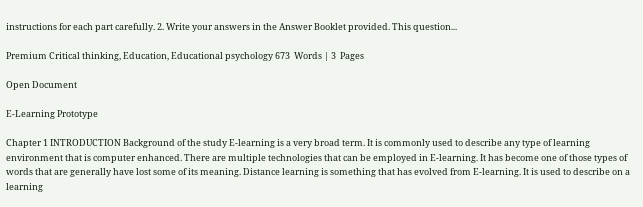instructions for each part carefully. 2. Write your answers in the Answer Booklet provided. This question...

Premium Critical thinking, Education, Educational psychology 673  Words | 3  Pages

Open Document

E-Learning Prototype

Chapter 1 INTRODUCTION Background of the study E-learning is a very broad term. It is commonly used to describe any type of learning environment that is computer enhanced. There are multiple technologies that can be employed in E-learning. It has become one of those types of words that are generally have lost some of its meaning. Distance learning is something that has evolved from E-learning. It is used to describe on a learning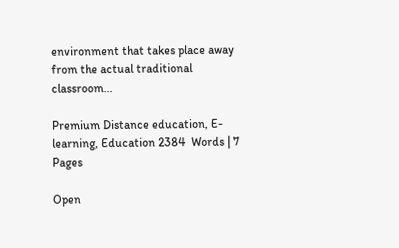environment that takes place away from the actual traditional classroom...

Premium Distance education, E-learning, Education 2384  Words | 7  Pages

Open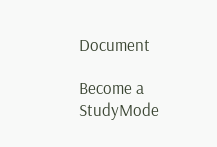Document

Become a StudyMode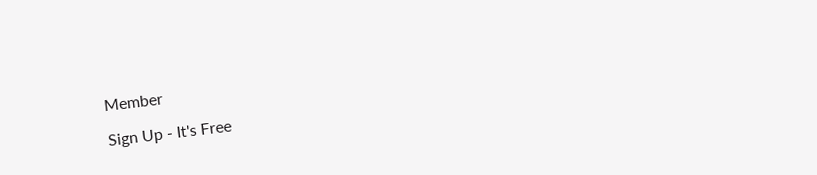Member

Sign Up - It's Free